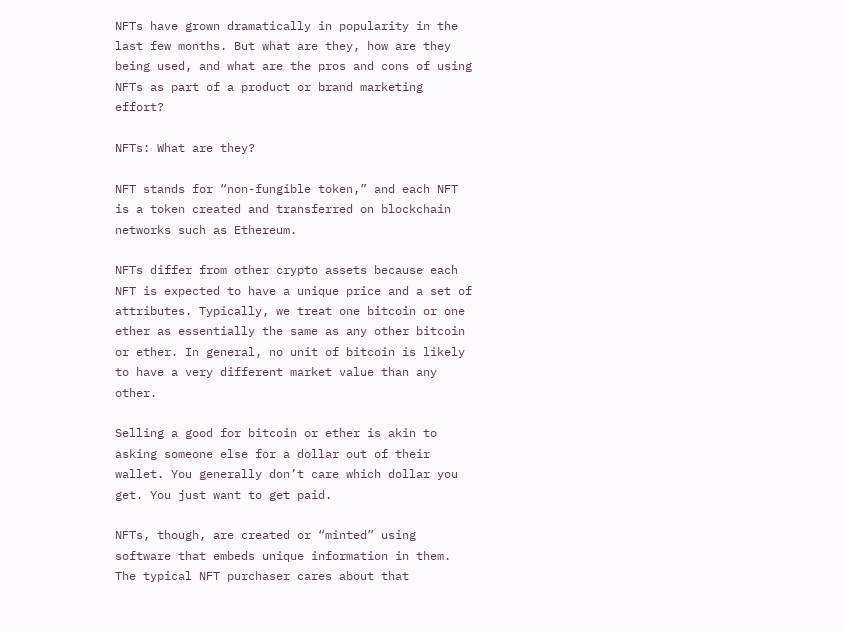NFTs have grown dramatically in popularity in the last few months. But what are they, how are they being used, and what are the pros and cons of using NFTs as part of a product or brand marketing effort?

NFTs: What are they?

NFT stands for “non-fungible token,” and each NFT is a token created and transferred on blockchain networks such as Ethereum.

NFTs differ from other crypto assets because each NFT is expected to have a unique price and a set of attributes. Typically, we treat one bitcoin or one ether as essentially the same as any other bitcoin or ether. In general, no unit of bitcoin is likely to have a very different market value than any other.

Selling a good for bitcoin or ether is akin to asking someone else for a dollar out of their wallet. You generally don’t care which dollar you get. You just want to get paid.

NFTs, though, are created or “minted” using software that embeds unique information in them. The typical NFT purchaser cares about that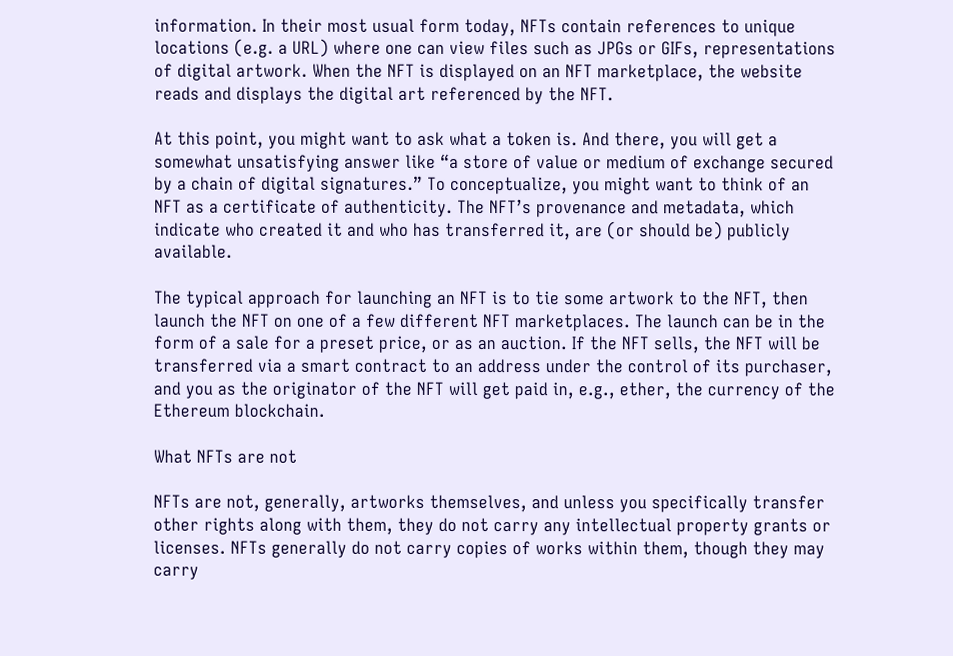information. In their most usual form today, NFTs contain references to unique locations (e.g. a URL) where one can view files such as JPGs or GIFs, representations of digital artwork. When the NFT is displayed on an NFT marketplace, the website reads and displays the digital art referenced by the NFT.

At this point, you might want to ask what a token is. And there, you will get a somewhat unsatisfying answer like “a store of value or medium of exchange secured by a chain of digital signatures.” To conceptualize, you might want to think of an NFT as a certificate of authenticity. The NFT’s provenance and metadata, which indicate who created it and who has transferred it, are (or should be) publicly available.

The typical approach for launching an NFT is to tie some artwork to the NFT, then launch the NFT on one of a few different NFT marketplaces. The launch can be in the form of a sale for a preset price, or as an auction. If the NFT sells, the NFT will be transferred via a smart contract to an address under the control of its purchaser, and you as the originator of the NFT will get paid in, e.g., ether, the currency of the Ethereum blockchain.

What NFTs are not

NFTs are not, generally, artworks themselves, and unless you specifically transfer other rights along with them, they do not carry any intellectual property grants or licenses. NFTs generally do not carry copies of works within them, though they may carry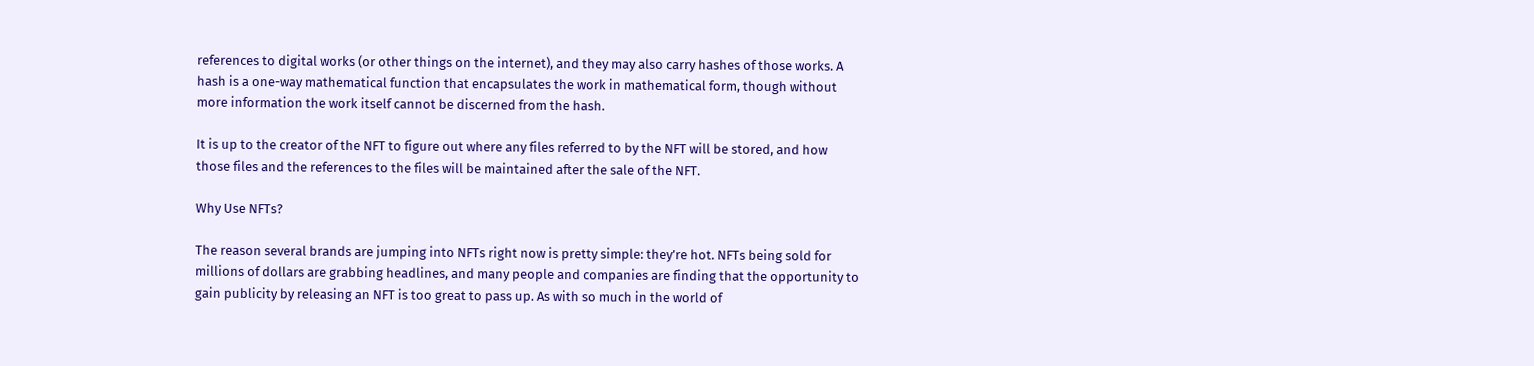references to digital works (or other things on the internet), and they may also carry hashes of those works. A hash is a one-way mathematical function that encapsulates the work in mathematical form, though without more information the work itself cannot be discerned from the hash.

It is up to the creator of the NFT to figure out where any files referred to by the NFT will be stored, and how those files and the references to the files will be maintained after the sale of the NFT.

Why Use NFTs?

The reason several brands are jumping into NFTs right now is pretty simple: they’re hot. NFTs being sold for millions of dollars are grabbing headlines, and many people and companies are finding that the opportunity to gain publicity by releasing an NFT is too great to pass up. As with so much in the world of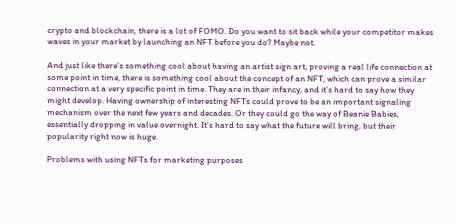crypto and blockchain, there is a lot of FOMO. Do you want to sit back while your competitor makes waves in your market by launching an NFT before you do? Maybe not.

And just like there’s something cool about having an artist sign art, proving a real life connection at some point in time, there is something cool about the concept of an NFT, which can prove a similar connection at a very specific point in time. They are in their infancy, and it’s hard to say how they might develop. Having ownership of interesting NFTs could prove to be an important signaling mechanism over the next few years and decades. Or they could go the way of Beanie Babies, essentially dropping in value overnight. It’s hard to say what the future will bring, but their popularity right now is huge.

Problems with using NFTs for marketing purposes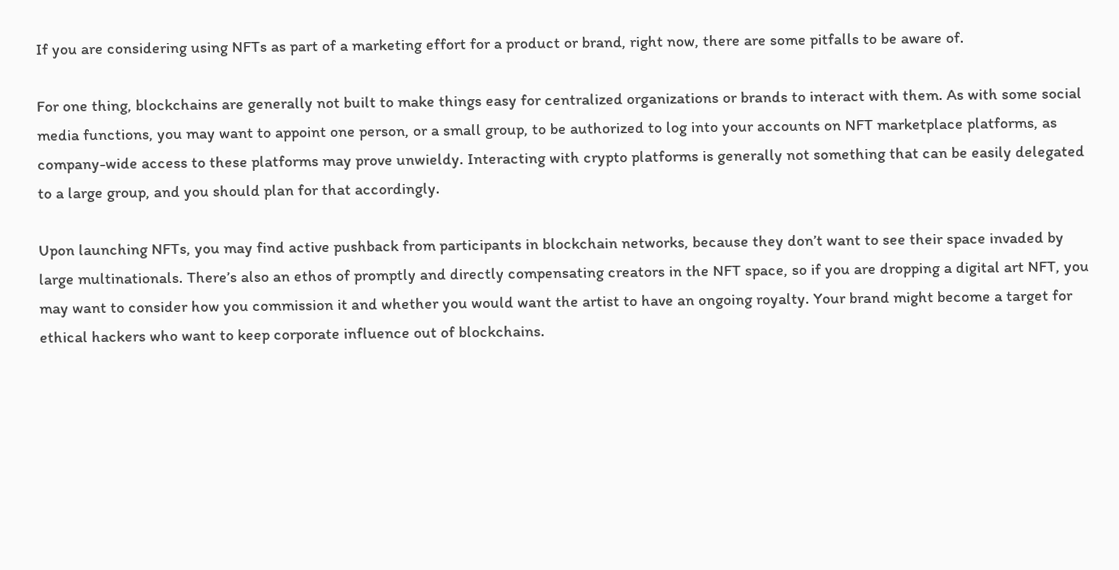If you are considering using NFTs as part of a marketing effort for a product or brand, right now, there are some pitfalls to be aware of.

For one thing, blockchains are generally not built to make things easy for centralized organizations or brands to interact with them. As with some social media functions, you may want to appoint one person, or a small group, to be authorized to log into your accounts on NFT marketplace platforms, as company-wide access to these platforms may prove unwieldy. Interacting with crypto platforms is generally not something that can be easily delegated to a large group, and you should plan for that accordingly.

Upon launching NFTs, you may find active pushback from participants in blockchain networks, because they don’t want to see their space invaded by large multinationals. There’s also an ethos of promptly and directly compensating creators in the NFT space, so if you are dropping a digital art NFT, you may want to consider how you commission it and whether you would want the artist to have an ongoing royalty. Your brand might become a target for ethical hackers who want to keep corporate influence out of blockchains.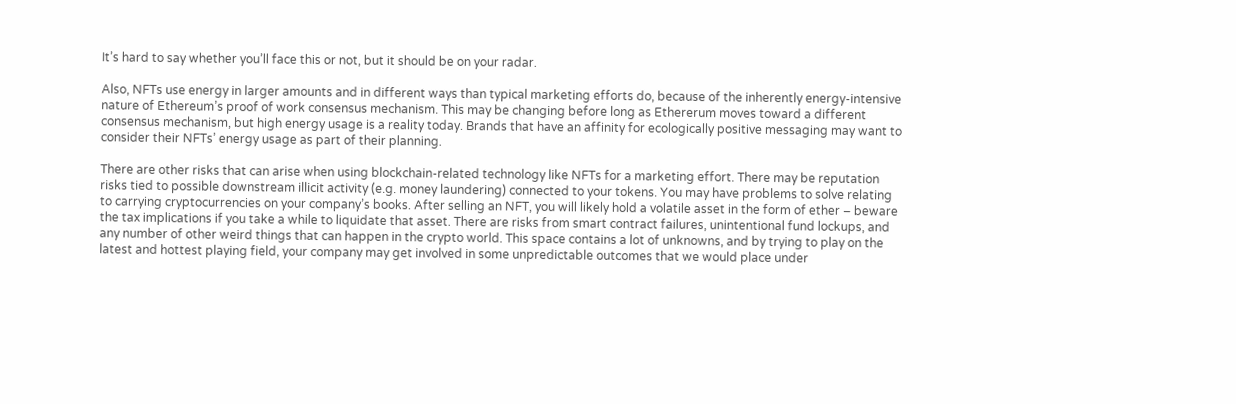It’s hard to say whether you’ll face this or not, but it should be on your radar.

Also, NFTs use energy in larger amounts and in different ways than typical marketing efforts do, because of the inherently energy-intensive nature of Ethereum’s proof of work consensus mechanism. This may be changing before long as Ethererum moves toward a different consensus mechanism, but high energy usage is a reality today. Brands that have an affinity for ecologically positive messaging may want to consider their NFTs’ energy usage as part of their planning.

There are other risks that can arise when using blockchain-related technology like NFTs for a marketing effort. There may be reputation risks tied to possible downstream illicit activity (e.g. money laundering) connected to your tokens. You may have problems to solve relating to carrying cryptocurrencies on your company’s books. After selling an NFT, you will likely hold a volatile asset in the form of ether – beware the tax implications if you take a while to liquidate that asset. There are risks from smart contract failures, unintentional fund lockups, and any number of other weird things that can happen in the crypto world. This space contains a lot of unknowns, and by trying to play on the latest and hottest playing field, your company may get involved in some unpredictable outcomes that we would place under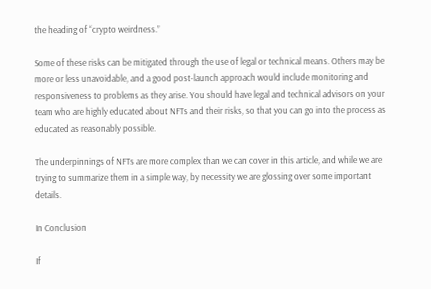the heading of “crypto weirdness.”

Some of these risks can be mitigated through the use of legal or technical means. Others may be more or less unavoidable, and a good post-launch approach would include monitoring and responsiveness to problems as they arise. You should have legal and technical advisors on your team who are highly educated about NFTs and their risks, so that you can go into the process as educated as reasonably possible.

The underpinnings of NFTs are more complex than we can cover in this article, and while we are trying to summarize them in a simple way, by necessity we are glossing over some important details.

In Conclusion

If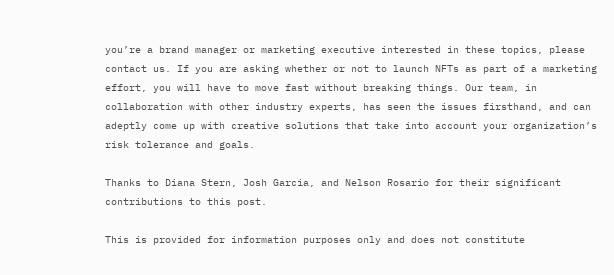you’re a brand manager or marketing executive interested in these topics, please contact us. If you are asking whether or not to launch NFTs as part of a marketing effort, you will have to move fast without breaking things. Our team, in collaboration with other industry experts, has seen the issues firsthand, and can adeptly come up with creative solutions that take into account your organization’s risk tolerance and goals.

Thanks to Diana Stern, Josh Garcia, and Nelson Rosario for their significant contributions to this post.

This is provided for information purposes only and does not constitute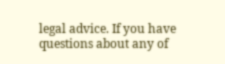legal advice. If you have questions about any of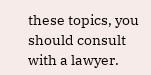these topics, you should consult with a lawyer.